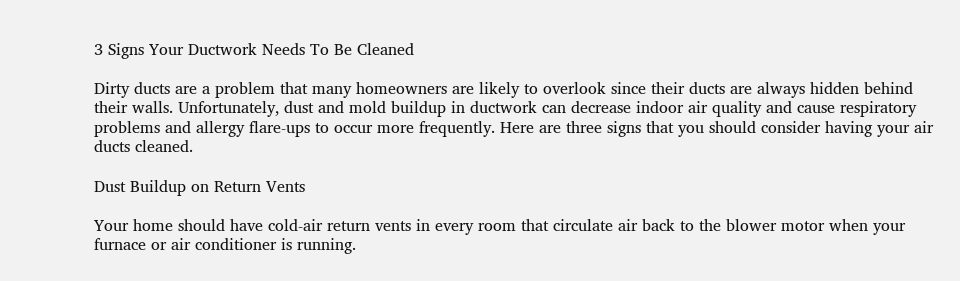3 Signs Your Ductwork Needs To Be Cleaned

Dirty ducts are a problem that many homeowners are likely to overlook since their ducts are always hidden behind their walls. Unfortunately, dust and mold buildup in ductwork can decrease indoor air quality and cause respiratory problems and allergy flare-ups to occur more frequently. Here are three signs that you should consider having your air ducts cleaned.

Dust Buildup on Return Vents

Your home should have cold-air return vents in every room that circulate air back to the blower motor when your furnace or air conditioner is running.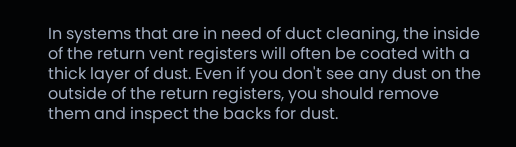In systems that are in need of duct cleaning, the inside of the return vent registers will often be coated with a thick layer of dust. Even if you don't see any dust on the outside of the return registers, you should remove them and inspect the backs for dust.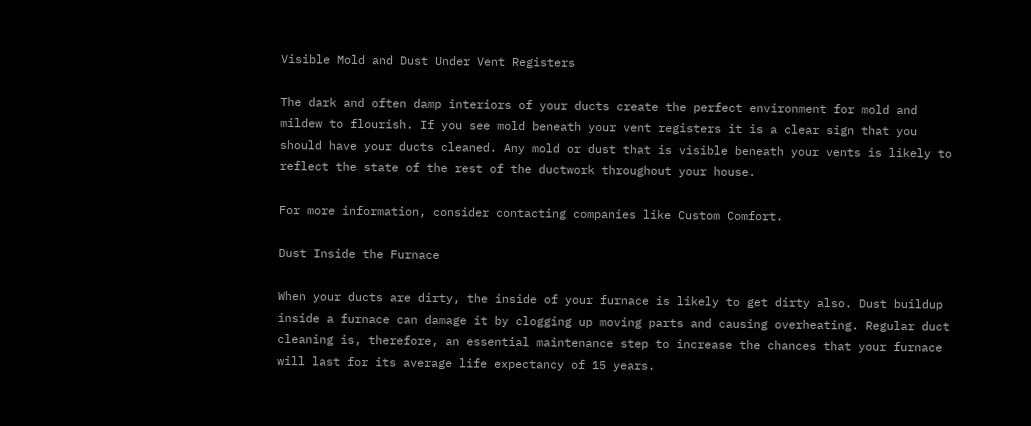Visible Mold and Dust Under Vent Registers

The dark and often damp interiors of your ducts create the perfect environment for mold and mildew to flourish. If you see mold beneath your vent registers it is a clear sign that you should have your ducts cleaned. Any mold or dust that is visible beneath your vents is likely to reflect the state of the rest of the ductwork throughout your house.

For more information, consider contacting companies like Custom Comfort.

Dust Inside the Furnace

When your ducts are dirty, the inside of your furnace is likely to get dirty also. Dust buildup inside a furnace can damage it by clogging up moving parts and causing overheating. Regular duct cleaning is, therefore, an essential maintenance step to increase the chances that your furnace will last for its average life expectancy of 15 years.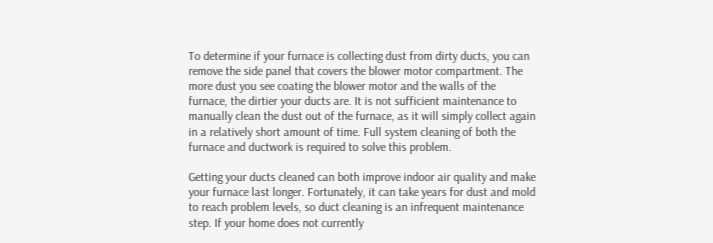To determine if your furnace is collecting dust from dirty ducts, you can remove the side panel that covers the blower motor compartment. The more dust you see coating the blower motor and the walls of the furnace, the dirtier your ducts are. It is not sufficient maintenance to manually clean the dust out of the furnace, as it will simply collect again in a relatively short amount of time. Full system cleaning of both the furnace and ductwork is required to solve this problem.

Getting your ducts cleaned can both improve indoor air quality and make your furnace last longer. Fortunately, it can take years for dust and mold to reach problem levels, so duct cleaning is an infrequent maintenance step. If your home does not currently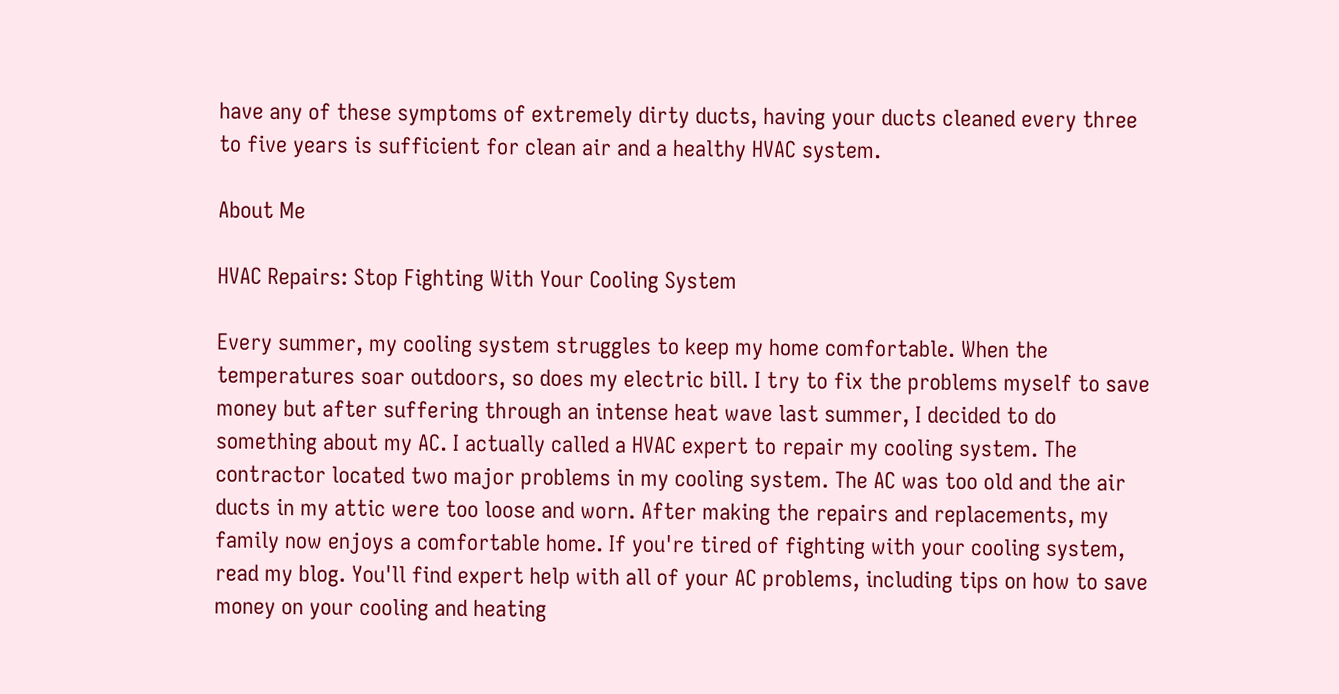have any of these symptoms of extremely dirty ducts, having your ducts cleaned every three to five years is sufficient for clean air and a healthy HVAC system.

About Me

HVAC Repairs: Stop Fighting With Your Cooling System

Every summer, my cooling system struggles to keep my home comfortable. When the temperatures soar outdoors, so does my electric bill. I try to fix the problems myself to save money but after suffering through an intense heat wave last summer, I decided to do something about my AC. I actually called a HVAC expert to repair my cooling system. The contractor located two major problems in my cooling system. The AC was too old and the air ducts in my attic were too loose and worn. After making the repairs and replacements, my family now enjoys a comfortable home. If you're tired of fighting with your cooling system, read my blog. You'll find expert help with all of your AC problems, including tips on how to save money on your cooling and heating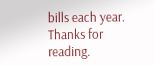bills each year. Thanks for reading.